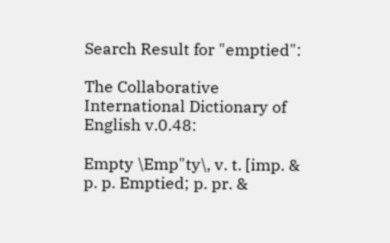Search Result for "emptied":

The Collaborative International Dictionary of English v.0.48:

Empty \Emp"ty\, v. t. [imp. & p. p. Emptied; p. pr. &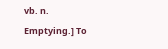vb. n. Emptying.] To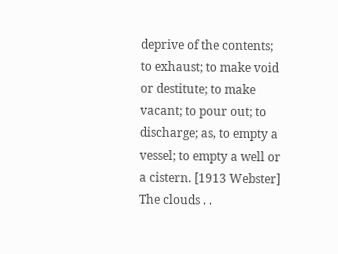deprive of the contents; to exhaust; to make void or destitute; to make vacant; to pour out; to discharge; as, to empty a vessel; to empty a well or a cistern. [1913 Webster] The clouds . .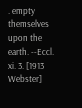. empty themselves upon the earth. --Eccl. xi. 3. [1913 Webster]